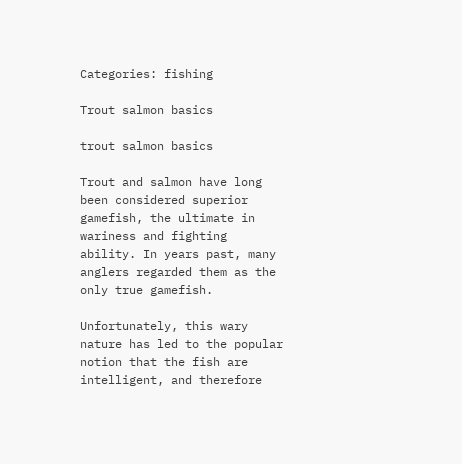Categories: fishing

Trout salmon basics

trout salmon basics

Trout and salmon have long been considered superior gamefish, the ultimate in wariness and fighting ability. In years past, many anglers regarded them as the only true gamefish.

Unfortunately, this wary nature has led to the popular notion that the fish are intelligent, and therefore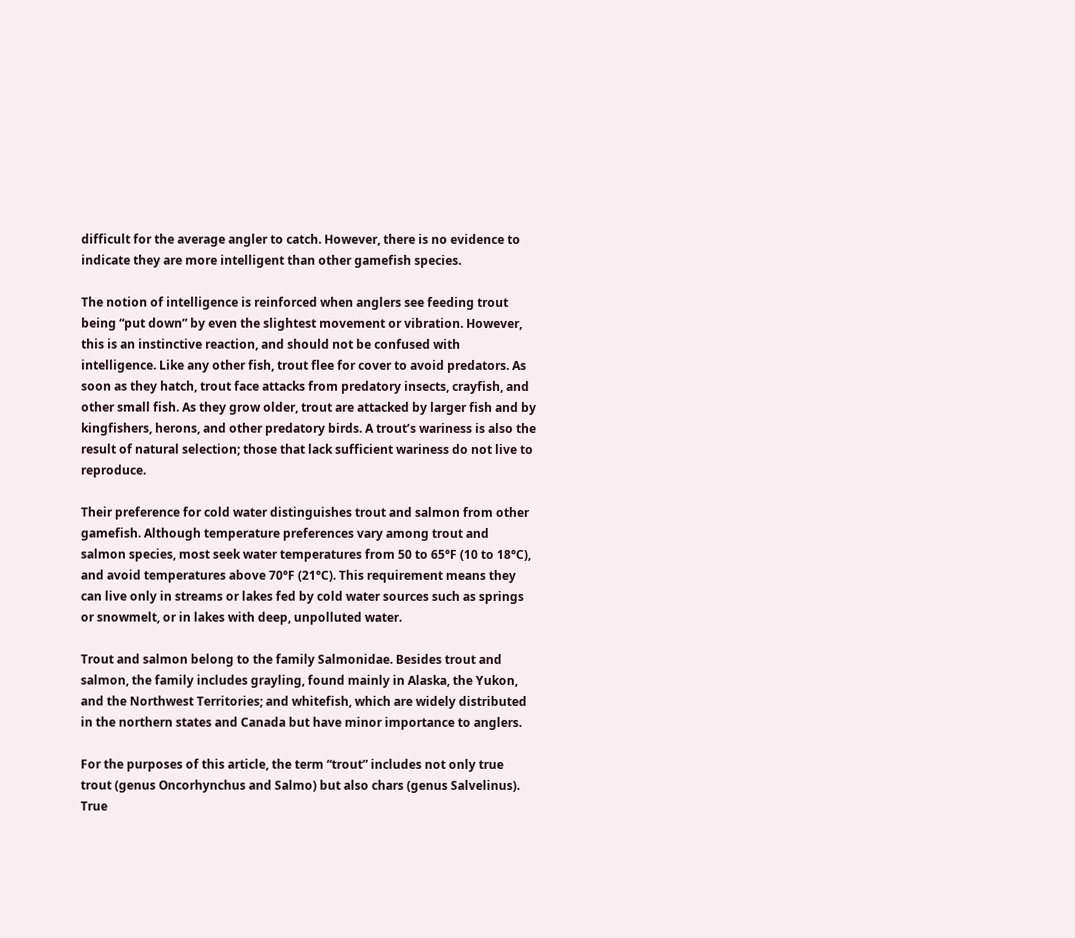difficult for the average angler to catch. However, there is no evidence to indicate they are more intelligent than other gamefish species.

The notion of intelligence is reinforced when anglers see feeding trout being “put down” by even the slightest movement or vibration. However, this is an instinctive reaction, and should not be confused with intelligence. Like any other fish, trout flee for cover to avoid predators. As soon as they hatch, trout face attacks from predatory insects, crayfish, and other small fish. As they grow older, trout are attacked by larger fish and by kingfishers, herons, and other predatory birds. A trout’s wariness is also the result of natural selection; those that lack sufficient wariness do not live to reproduce.

Their preference for cold water distinguishes trout and salmon from other gamefish. Although temperature preferences vary among trout and salmon species, most seek water temperatures from 50 to 65°F (10 to 18°C), and avoid temperatures above 70°F (21°C). This requirement means they can live only in streams or lakes fed by cold water sources such as springs or snowmelt, or in lakes with deep, unpolluted water.

Trout and salmon belong to the family Salmonidae. Besides trout and salmon, the family includes grayling, found mainly in Alaska, the Yukon, and the Northwest Territories; and whitefish, which are widely distributed in the northern states and Canada but have minor importance to anglers.

For the purposes of this article, the term “trout” includes not only true trout (genus Oncorhynchus and Salmo) but also chars (genus Salvelinus). True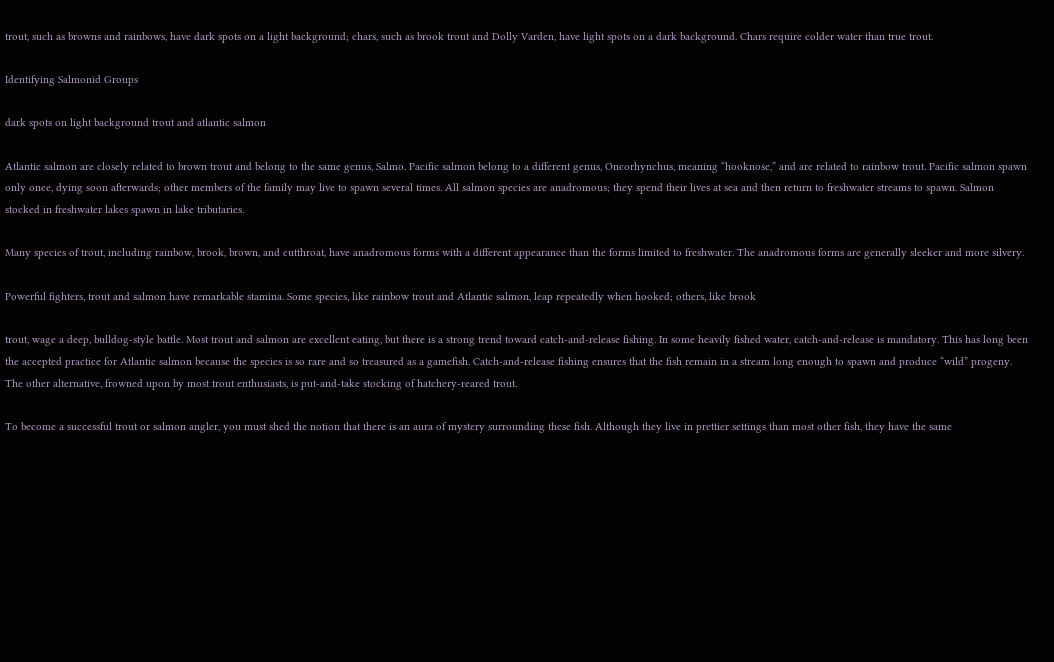trout, such as browns and rainbows, have dark spots on a light background; chars, such as brook trout and Dolly Varden, have light spots on a dark background. Chars require colder water than true trout.

Identifying Salmonid Groups

dark spots on light background trout and atlantic salmon

Atlantic salmon are closely related to brown trout and belong to the same genus, Salmo. Pacific salmon belong to a different genus, Oncorhynchus, meaning “hooknose,” and are related to rainbow trout. Pacific salmon spawn only once, dying soon afterwards; other members of the family may live to spawn several times. All salmon species are anadromous; they spend their lives at sea and then return to freshwater streams to spawn. Salmon stocked in freshwater lakes spawn in lake tributaries.

Many species of trout, including rainbow, brook, brown, and cutthroat, have anadromous forms with a different appearance than the forms limited to freshwater. The anadromous forms are generally sleeker and more silvery.

Powerful fighters, trout and salmon have remarkable stamina. Some species, like rainbow trout and Atlantic salmon, leap repeatedly when hooked; others, like brook

trout, wage a deep, bulldog-style battle. Most trout and salmon are excellent eating, but there is a strong trend toward catch-and-release fishing. In some heavily fished water, catch-and-release is mandatory. This has long been the accepted practice for Atlantic salmon because the species is so rare and so treasured as a gamefish. Catch-and-release fishing ensures that the fish remain in a stream long enough to spawn and produce “wild” progeny. The other alternative, frowned upon by most trout enthusiasts, is put-and-take stocking of hatchery-reared trout.

To become a successful trout or salmon angler, you must shed the notion that there is an aura of mystery surrounding these fish. Although they live in prettier settings than most other fish, they have the same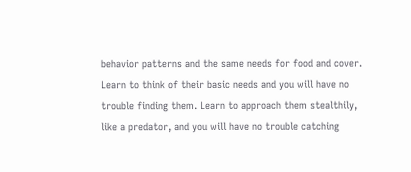behavior patterns and the same needs for food and cover. Learn to think of their basic needs and you will have no trouble finding them. Learn to approach them stealthily, like a predator, and you will have no trouble catching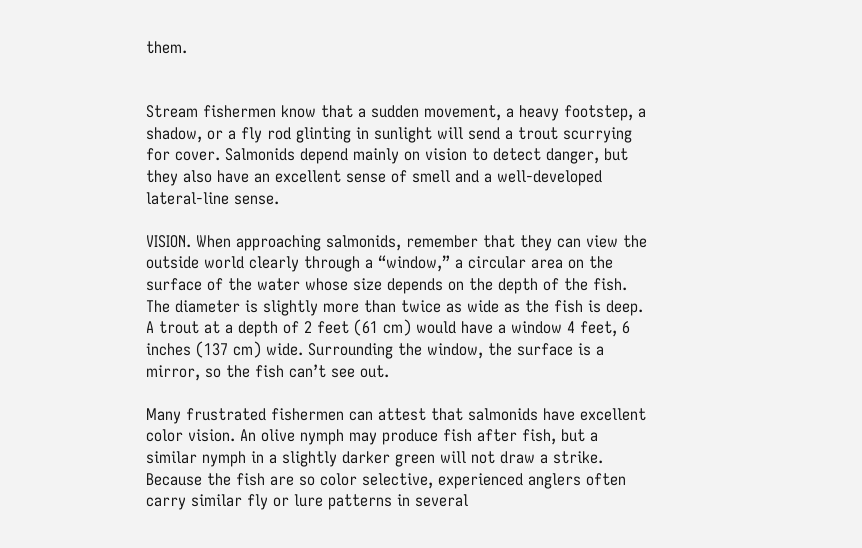them.


Stream fishermen know that a sudden movement, a heavy footstep, a shadow, or a fly rod glinting in sunlight will send a trout scurrying for cover. Salmonids depend mainly on vision to detect danger, but they also have an excellent sense of smell and a well-developed lateral-line sense.

VISION. When approaching salmonids, remember that they can view the outside world clearly through a “window,” a circular area on the surface of the water whose size depends on the depth of the fish. The diameter is slightly more than twice as wide as the fish is deep. A trout at a depth of 2 feet (61 cm) would have a window 4 feet, 6 inches (137 cm) wide. Surrounding the window, the surface is a mirror, so the fish can’t see out.

Many frustrated fishermen can attest that salmonids have excellent color vision. An olive nymph may produce fish after fish, but a similar nymph in a slightly darker green will not draw a strike. Because the fish are so color selective, experienced anglers often carry similar fly or lure patterns in several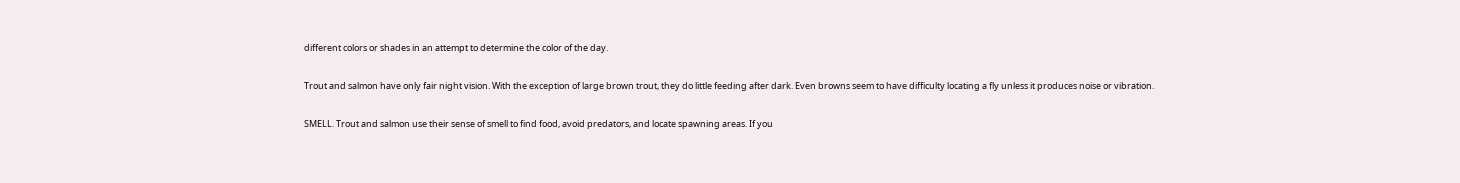different colors or shades in an attempt to determine the color of the day.

Trout and salmon have only fair night vision. With the exception of large brown trout, they do little feeding after dark. Even browns seem to have difficulty locating a fly unless it produces noise or vibration.

SMELL. Trout and salmon use their sense of smell to find food, avoid predators, and locate spawning areas. If you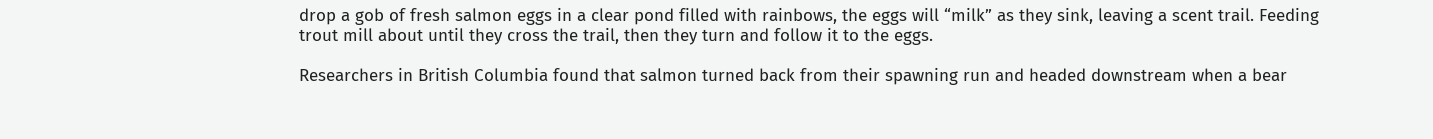drop a gob of fresh salmon eggs in a clear pond filled with rainbows, the eggs will “milk” as they sink, leaving a scent trail. Feeding trout mill about until they cross the trail, then they turn and follow it to the eggs.

Researchers in British Columbia found that salmon turned back from their spawning run and headed downstream when a bear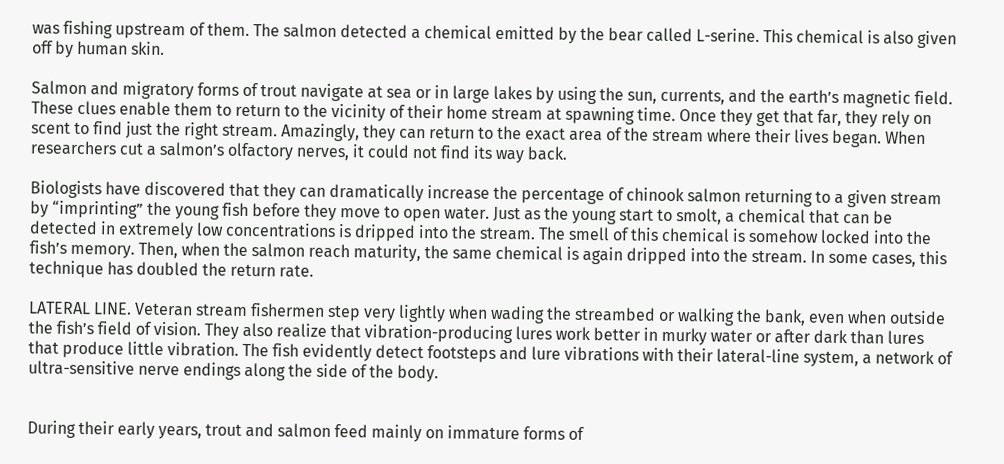was fishing upstream of them. The salmon detected a chemical emitted by the bear called L-serine. This chemical is also given off by human skin.

Salmon and migratory forms of trout navigate at sea or in large lakes by using the sun, currents, and the earth’s magnetic field. These clues enable them to return to the vicinity of their home stream at spawning time. Once they get that far, they rely on scent to find just the right stream. Amazingly, they can return to the exact area of the stream where their lives began. When researchers cut a salmon’s olfactory nerves, it could not find its way back.

Biologists have discovered that they can dramatically increase the percentage of chinook salmon returning to a given stream by “imprinting” the young fish before they move to open water. Just as the young start to smolt, a chemical that can be detected in extremely low concentrations is dripped into the stream. The smell of this chemical is somehow locked into the fish’s memory. Then, when the salmon reach maturity, the same chemical is again dripped into the stream. In some cases, this technique has doubled the return rate.

LATERAL LINE. Veteran stream fishermen step very lightly when wading the streambed or walking the bank, even when outside the fish’s field of vision. They also realize that vibration-producing lures work better in murky water or after dark than lures that produce little vibration. The fish evidently detect footsteps and lure vibrations with their lateral-line system, a network of ultra-sensitive nerve endings along the side of the body.


During their early years, trout and salmon feed mainly on immature forms of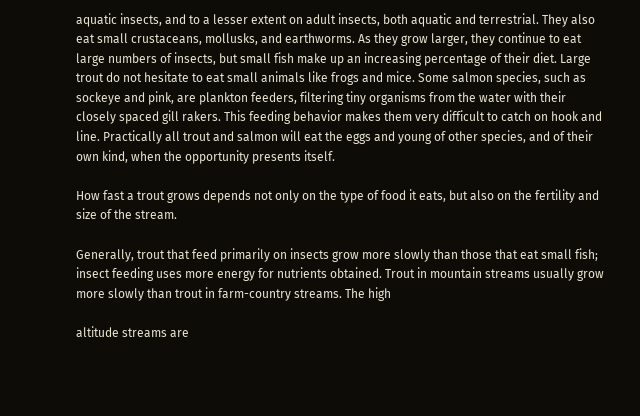aquatic insects, and to a lesser extent on adult insects, both aquatic and terrestrial. They also eat small crustaceans, mollusks, and earthworms. As they grow larger, they continue to eat large numbers of insects, but small fish make up an increasing percentage of their diet. Large trout do not hesitate to eat small animals like frogs and mice. Some salmon species, such as sockeye and pink, are plankton feeders, filtering tiny organisms from the water with their closely spaced gill rakers. This feeding behavior makes them very difficult to catch on hook and line. Practically all trout and salmon will eat the eggs and young of other species, and of their own kind, when the opportunity presents itself.

How fast a trout grows depends not only on the type of food it eats, but also on the fertility and size of the stream.

Generally, trout that feed primarily on insects grow more slowly than those that eat small fish; insect feeding uses more energy for nutrients obtained. Trout in mountain streams usually grow more slowly than trout in farm-country streams. The high

altitude streams are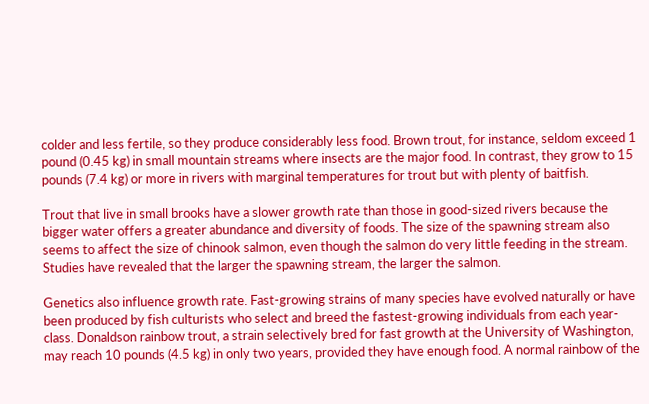colder and less fertile, so they produce considerably less food. Brown trout, for instance, seldom exceed 1 pound (0.45 kg) in small mountain streams where insects are the major food. In contrast, they grow to 15 pounds (7.4 kg) or more in rivers with marginal temperatures for trout but with plenty of baitfish.

Trout that live in small brooks have a slower growth rate than those in good-sized rivers because the bigger water offers a greater abundance and diversity of foods. The size of the spawning stream also seems to affect the size of chinook salmon, even though the salmon do very little feeding in the stream. Studies have revealed that the larger the spawning stream, the larger the salmon.

Genetics also influence growth rate. Fast-growing strains of many species have evolved naturally or have been produced by fish culturists who select and breed the fastest-growing individuals from each year-class. Donaldson rainbow trout, a strain selectively bred for fast growth at the University of Washington, may reach 10 pounds (4.5 kg) in only two years, provided they have enough food. A normal rainbow of the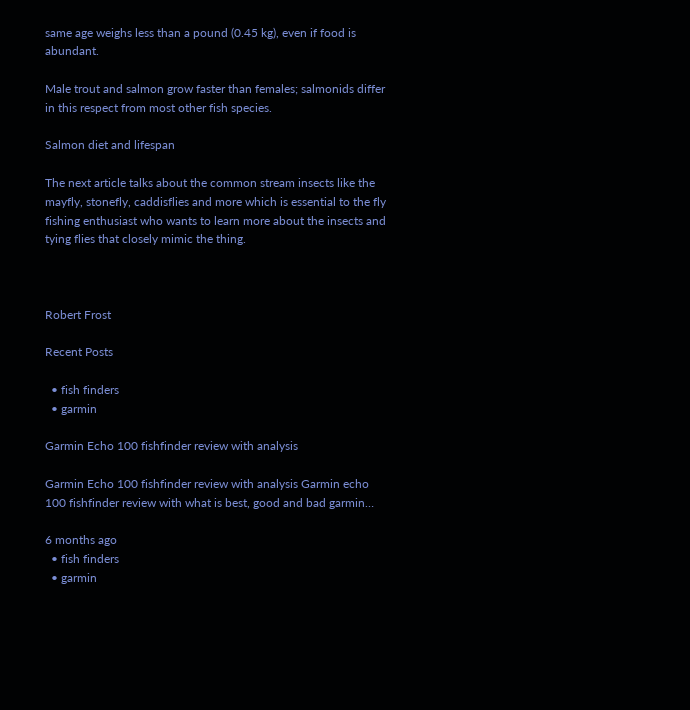same age weighs less than a pound (0.45 kg), even if food is abundant.

Male trout and salmon grow faster than females; salmonids differ in this respect from most other fish species.

Salmon diet and lifespan

The next article talks about the common stream insects like the mayfly, stonefly, caddisflies and more which is essential to the fly fishing enthusiast who wants to learn more about the insects and tying flies that closely mimic the thing.



Robert Frost

Recent Posts

  • fish finders
  • garmin

Garmin Echo 100 fishfinder review with analysis

Garmin Echo 100 fishfinder review with analysis Garmin echo 100 fishfinder review with what is best, good and bad garmin…

6 months ago
  • fish finders
  • garmin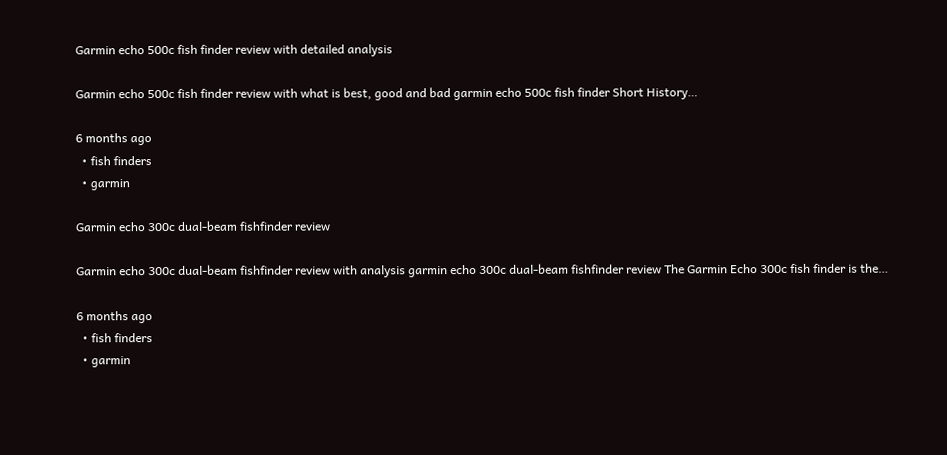Garmin echo 500c fish finder review with detailed analysis

Garmin echo 500c fish finder review with what is best, good and bad garmin echo 500c fish finder Short History…

6 months ago
  • fish finders
  • garmin

Garmin echo 300c dual-beam fishfinder review

Garmin echo 300c dual-beam fishfinder review with analysis garmin echo 300c dual-beam fishfinder review The Garmin Echo 300c fish finder is the…

6 months ago
  • fish finders
  • garmin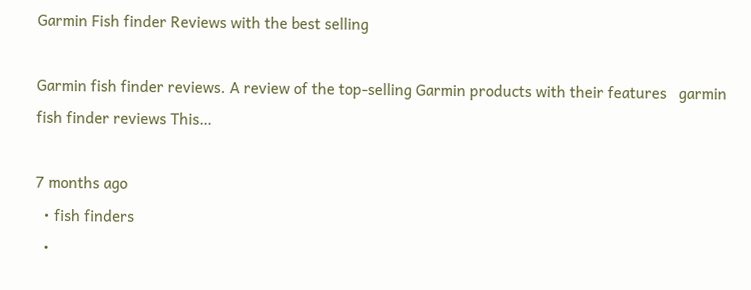Garmin Fish finder Reviews with the best selling

Garmin fish finder reviews. A review of the top-selling Garmin products with their features   garmin fish finder reviews This…

7 months ago
  • fish finders
  •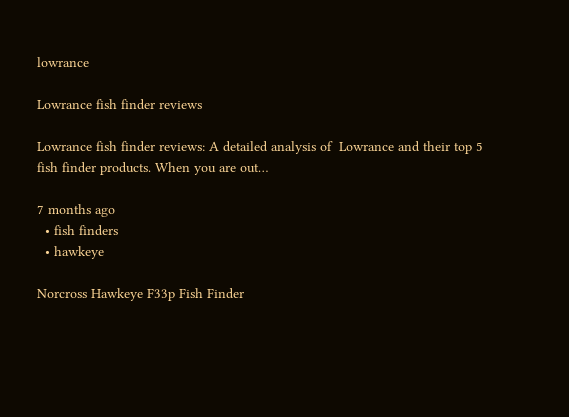lowrance

Lowrance fish finder reviews

Lowrance fish finder reviews: A detailed analysis of  Lowrance and their top 5 fish finder products. When you are out…

7 months ago
  • fish finders
  • hawkeye

Norcross Hawkeye F33p Fish Finder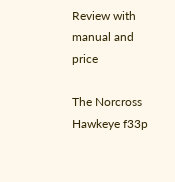Review with manual and price

The Norcross Hawkeye f33p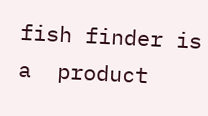fish finder is a  product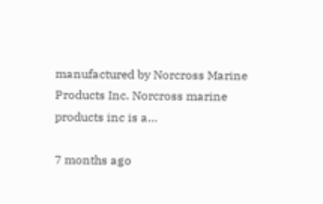manufactured by Norcross Marine Products Inc. Norcross marine products inc is a…

7 months ago